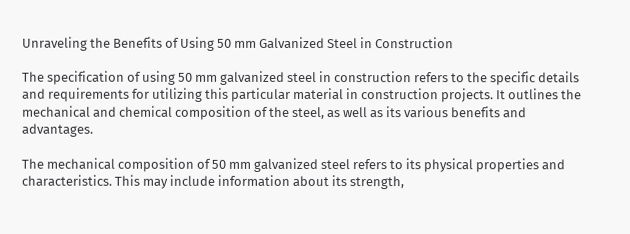Unraveling the Benefits of Using 50 mm Galvanized Steel in Construction

The specification of using 50 mm galvanized steel in construction refers to the specific details and requirements for utilizing this particular material in construction projects. It outlines the mechanical and chemical composition of the steel, as well as its various benefits and advantages.

The mechanical composition of 50 mm galvanized steel refers to its physical properties and characteristics. This may include information about its strength,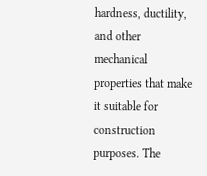hardness, ductility, and other mechanical properties that make it suitable for construction purposes. The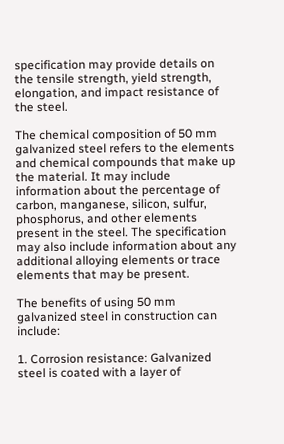specification may provide details on the tensile strength, yield strength, elongation, and impact resistance of the steel.

The chemical composition of 50 mm galvanized steel refers to the elements and chemical compounds that make up the material. It may include information about the percentage of carbon, manganese, silicon, sulfur, phosphorus, and other elements present in the steel. The specification may also include information about any additional alloying elements or trace elements that may be present.

The benefits of using 50 mm galvanized steel in construction can include:

1. Corrosion resistance: Galvanized steel is coated with a layer of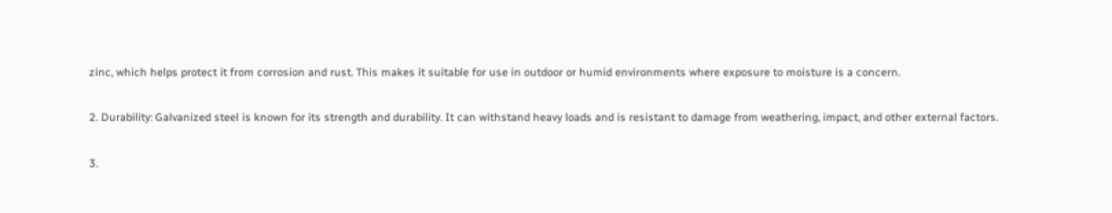zinc, which helps protect it from corrosion and rust. This makes it suitable for use in outdoor or humid environments where exposure to moisture is a concern.

2. Durability: Galvanized steel is known for its strength and durability. It can withstand heavy loads and is resistant to damage from weathering, impact, and other external factors.

3.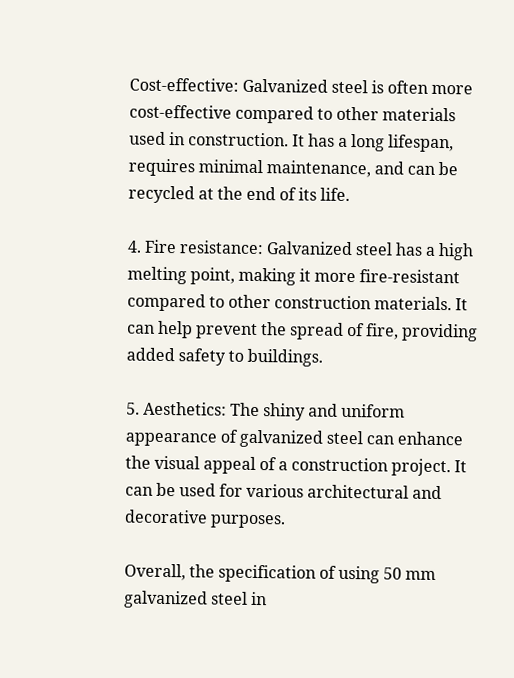Cost-effective: Galvanized steel is often more cost-effective compared to other materials used in construction. It has a long lifespan, requires minimal maintenance, and can be recycled at the end of its life.

4. Fire resistance: Galvanized steel has a high melting point, making it more fire-resistant compared to other construction materials. It can help prevent the spread of fire, providing added safety to buildings.

5. Aesthetics: The shiny and uniform appearance of galvanized steel can enhance the visual appeal of a construction project. It can be used for various architectural and decorative purposes.

Overall, the specification of using 50 mm galvanized steel in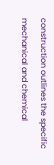construction outlines the specific mechanical and chemical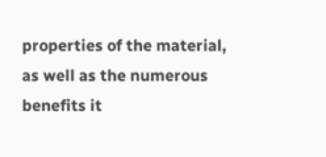properties of the material, as well as the numerous benefits it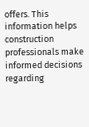offers. This information helps construction professionals make informed decisions regarding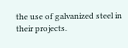the use of galvanized steel in their projects.